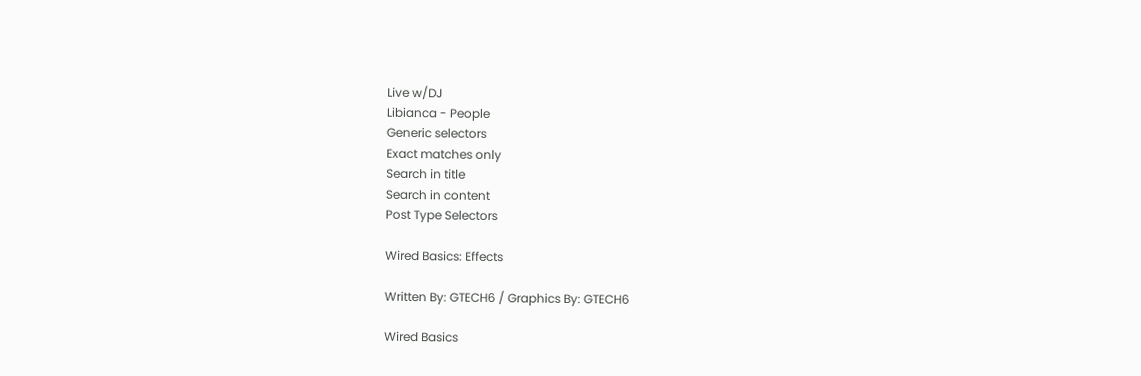Live w/DJ
Libianca - People
Generic selectors
Exact matches only
Search in title
Search in content
Post Type Selectors

Wired Basics: Effects

Written By: GTECH6 / Graphics By: GTECH6

Wired Basics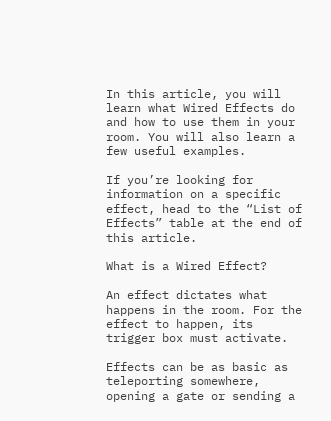In this article, you will learn what Wired Effects do and how to use them in your room. You will also learn a few useful examples.

If you’re looking for information on a specific effect, head to the “List of Effects” table at the end of this article.

What is a Wired Effect?

An effect dictates what happens in the room. For the effect to happen, its trigger box must activate.

Effects can be as basic as teleporting somewhere, opening a gate or sending a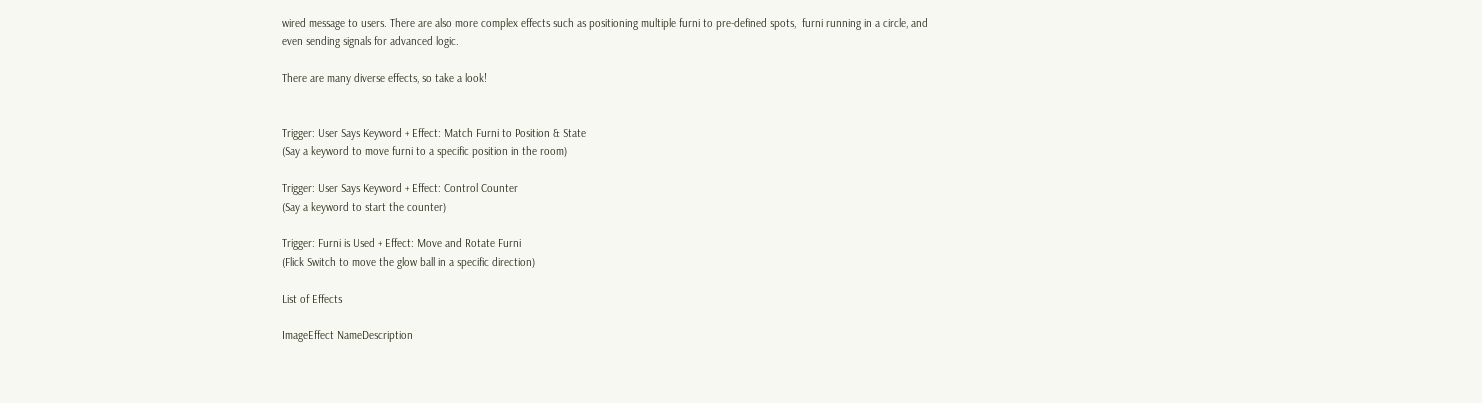wired message to users. There are also more complex effects such as positioning multiple furni to pre-defined spots,  furni running in a circle, and even sending signals for advanced logic.

There are many diverse effects, so take a look!


Trigger: User Says Keyword + Effect: Match Furni to Position & State
(Say a keyword to move furni to a specific position in the room)

Trigger: User Says Keyword + Effect: Control Counter
(Say a keyword to start the counter)

Trigger: Furni is Used + Effect: Move and Rotate Furni
(Flick Switch to move the glow ball in a specific direction)

List of Effects

ImageEffect NameDescription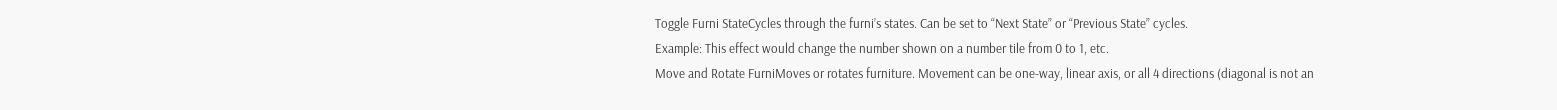Toggle Furni StateCycles through the furni’s states. Can be set to “Next State” or “Previous State” cycles.
Example: This effect would change the number shown on a number tile from 0 to 1, etc.
Move and Rotate FurniMoves or rotates furniture. Movement can be one-way, linear axis, or all 4 directions (diagonal is not an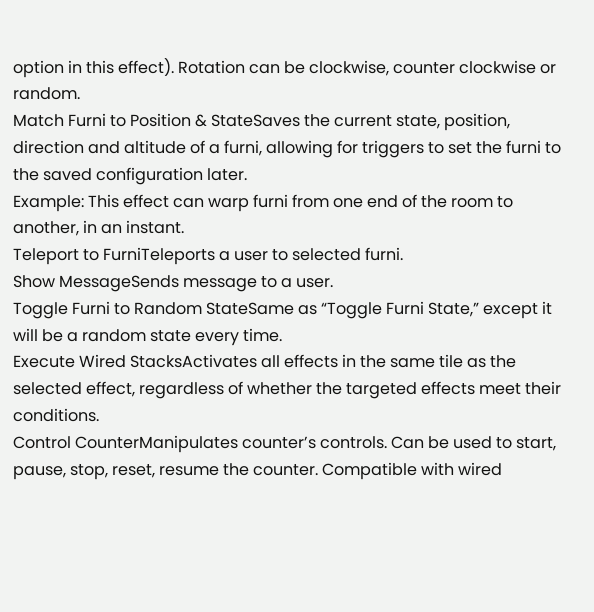option in this effect). Rotation can be clockwise, counter clockwise or random.
Match Furni to Position & StateSaves the current state, position, direction and altitude of a furni, allowing for triggers to set the furni to the saved configuration later.
Example: This effect can warp furni from one end of the room to another, in an instant.
Teleport to FurniTeleports a user to selected furni.
Show MessageSends message to a user.
Toggle Furni to Random StateSame as “Toggle Furni State,” except it will be a random state every time.
Execute Wired StacksActivates all effects in the same tile as the selected effect, regardless of whether the targeted effects meet their conditions.
Control CounterManipulates counter’s controls. Can be used to start, pause, stop, reset, resume the counter. Compatible with wired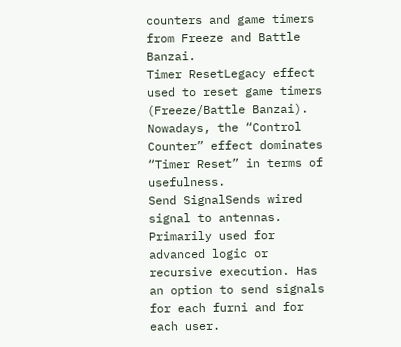counters and game timers from Freeze and Battle Banzai.
Timer ResetLegacy effect used to reset game timers (Freeze/Battle Banzai). Nowadays, the “Control Counter” effect dominates “Timer Reset” in terms of usefulness.
Send SignalSends wired signal to antennas. Primarily used for advanced logic or recursive execution. Has an option to send signals for each furni and for each user.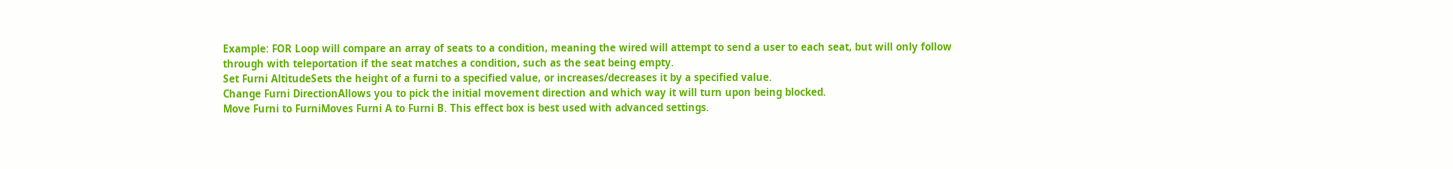Example: FOR Loop will compare an array of seats to a condition, meaning the wired will attempt to send a user to each seat, but will only follow through with teleportation if the seat matches a condition, such as the seat being empty.
Set Furni AltitudeSets the height of a furni to a specified value, or increases/decreases it by a specified value.
Change Furni DirectionAllows you to pick the initial movement direction and which way it will turn upon being blocked.
Move Furni to FurniMoves Furni A to Furni B. This effect box is best used with advanced settings.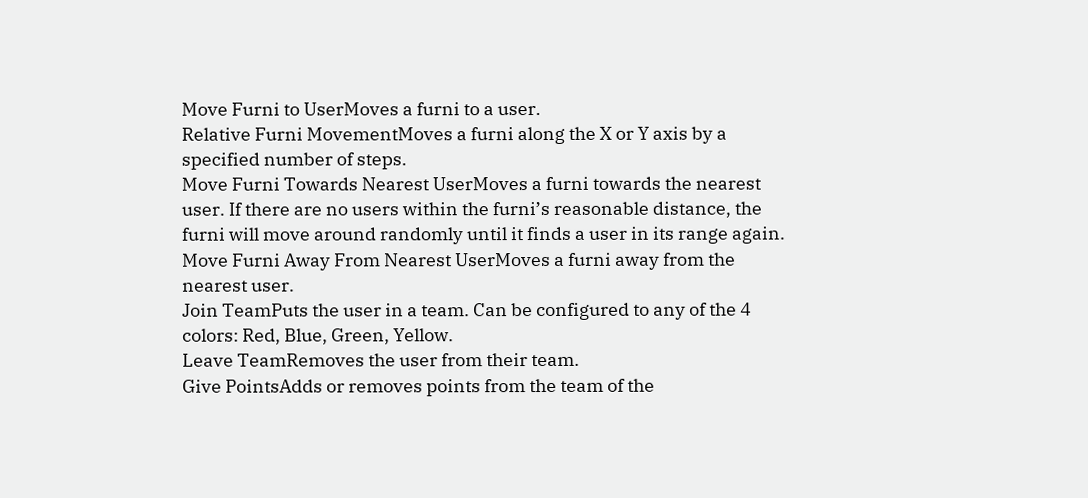Move Furni to UserMoves a furni to a user.
Relative Furni MovementMoves a furni along the X or Y axis by a specified number of steps.
Move Furni Towards Nearest UserMoves a furni towards the nearest user. If there are no users within the furni’s reasonable distance, the furni will move around randomly until it finds a user in its range again.
Move Furni Away From Nearest UserMoves a furni away from the nearest user.
Join TeamPuts the user in a team. Can be configured to any of the 4 colors: Red, Blue, Green, Yellow.
Leave TeamRemoves the user from their team.
Give PointsAdds or removes points from the team of the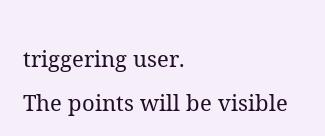triggering user.
The points will be visible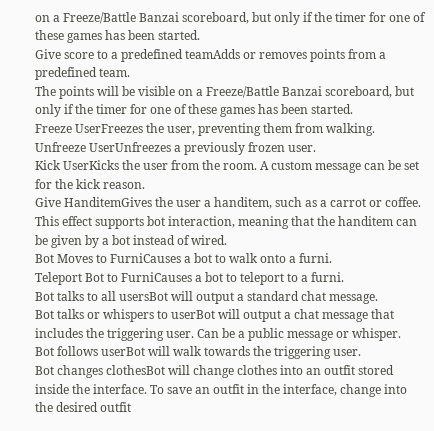on a Freeze/Battle Banzai scoreboard, but only if the timer for one of these games has been started.
Give score to a predefined teamAdds or removes points from a predefined team.
The points will be visible on a Freeze/Battle Banzai scoreboard, but only if the timer for one of these games has been started.
Freeze UserFreezes the user, preventing them from walking.
Unfreeze UserUnfreezes a previously frozen user.
Kick UserKicks the user from the room. A custom message can be set for the kick reason.
Give HanditemGives the user a handitem, such as a carrot or coffee. This effect supports bot interaction, meaning that the handitem can be given by a bot instead of wired.
Bot Moves to FurniCauses a bot to walk onto a furni.
Teleport Bot to FurniCauses a bot to teleport to a furni.
Bot talks to all usersBot will output a standard chat message.
Bot talks or whispers to userBot will output a chat message that includes the triggering user. Can be a public message or whisper.
Bot follows userBot will walk towards the triggering user.
Bot changes clothesBot will change clothes into an outfit stored inside the interface. To save an outfit in the interface, change into the desired outfit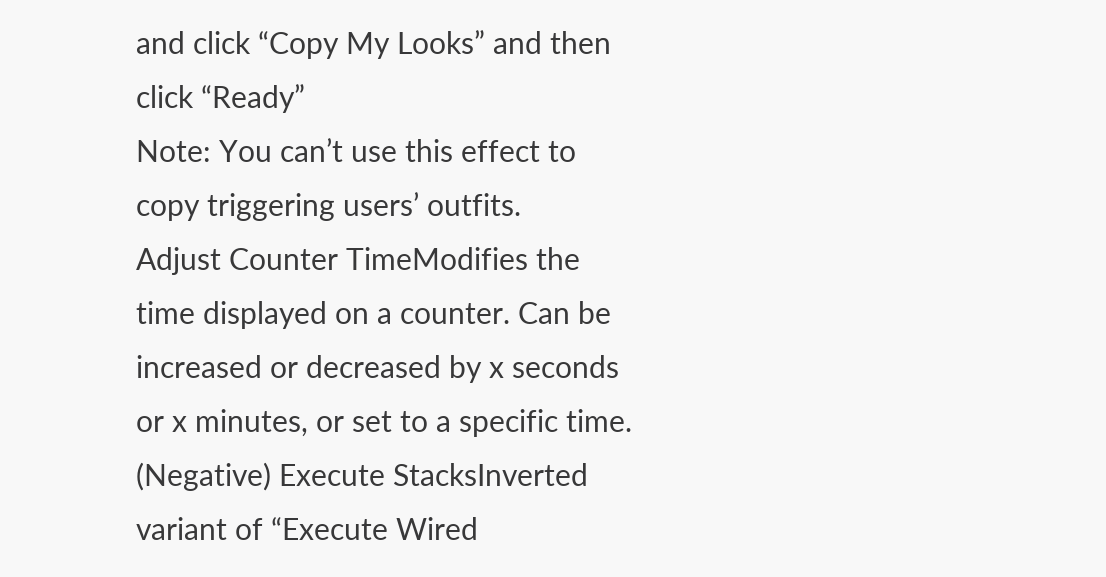and click “Copy My Looks” and then click “Ready”
Note: You can’t use this effect to copy triggering users’ outfits.
Adjust Counter TimeModifies the time displayed on a counter. Can be increased or decreased by x seconds or x minutes, or set to a specific time.
(Negative) Execute StacksInverted variant of “Execute Wired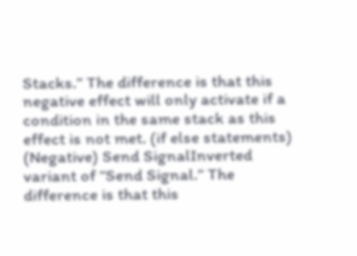Stacks.” The difference is that this negative effect will only activate if a condition in the same stack as this effect is not met. (if else statements)
(Negative) Send SignalInverted variant of “Send Signal.” The difference is that this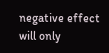negative effect will only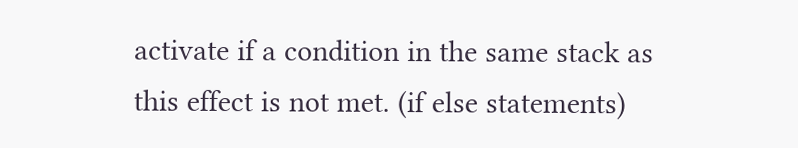activate if a condition in the same stack as this effect is not met. (if else statements)